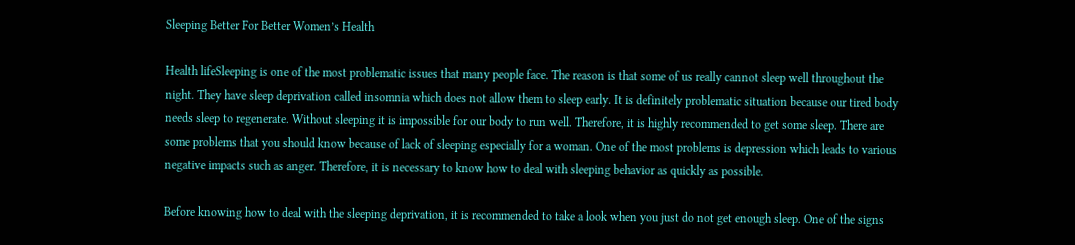Sleeping Better For Better Women’s Health

Health lifeSleeping is one of the most problematic issues that many people face. The reason is that some of us really cannot sleep well throughout the night. They have sleep deprivation called insomnia which does not allow them to sleep early. It is definitely problematic situation because our tired body needs sleep to regenerate. Without sleeping it is impossible for our body to run well. Therefore, it is highly recommended to get some sleep. There are some problems that you should know because of lack of sleeping especially for a woman. One of the most problems is depression which leads to various negative impacts such as anger. Therefore, it is necessary to know how to deal with sleeping behavior as quickly as possible.

Before knowing how to deal with the sleeping deprivation, it is recommended to take a look when you just do not get enough sleep. One of the signs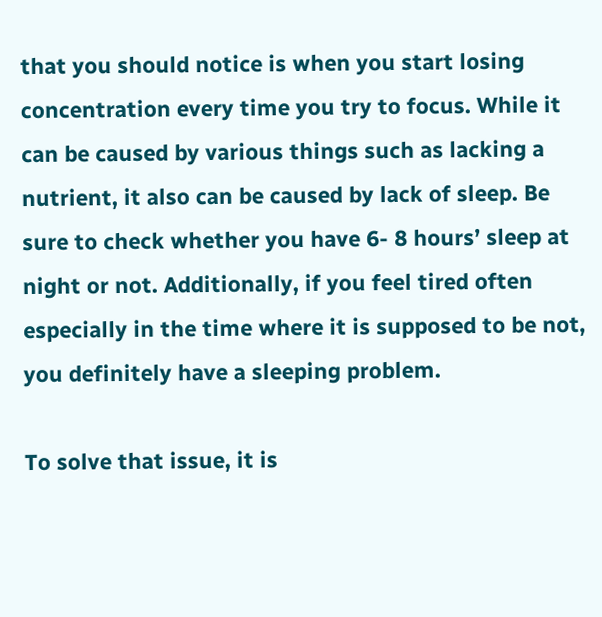that you should notice is when you start losing concentration every time you try to focus. While it can be caused by various things such as lacking a nutrient, it also can be caused by lack of sleep. Be sure to check whether you have 6- 8 hours’ sleep at night or not. Additionally, if you feel tired often especially in the time where it is supposed to be not, you definitely have a sleeping problem.

To solve that issue, it is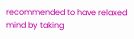recommended to have relaxed mind by taking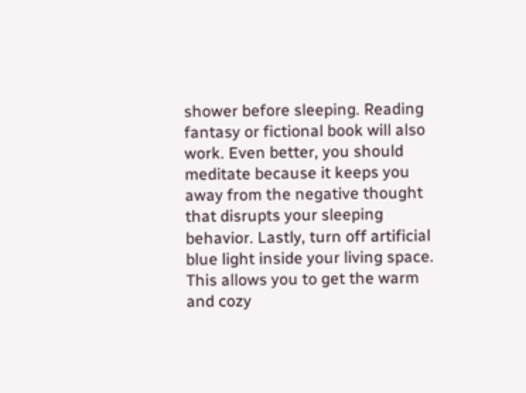shower before sleeping. Reading fantasy or fictional book will also work. Even better, you should meditate because it keeps you away from the negative thought that disrupts your sleeping behavior. Lastly, turn off artificial blue light inside your living space. This allows you to get the warm and cozy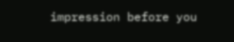impression before you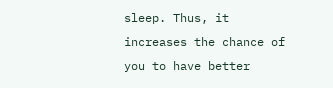sleep. Thus, it increases the chance of you to have better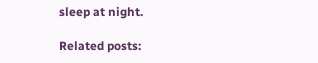sleep at night.

Related posts: